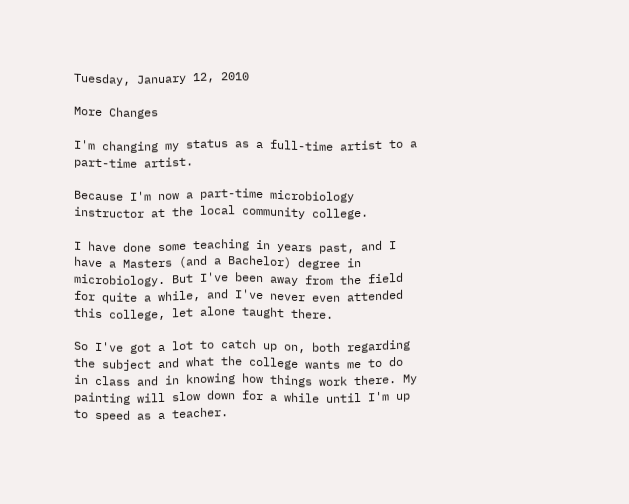Tuesday, January 12, 2010

More Changes

I'm changing my status as a full-time artist to a part-time artist.

Because I'm now a part-time microbiology instructor at the local community college.

I have done some teaching in years past, and I have a Masters (and a Bachelor) degree in microbiology. But I've been away from the field for quite a while, and I've never even attended this college, let alone taught there.

So I've got a lot to catch up on, both regarding the subject and what the college wants me to do in class and in knowing how things work there. My painting will slow down for a while until I'm up to speed as a teacher.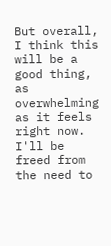But overall, I think this will be a good thing, as overwhelming as it feels right now. I'll be freed from the need to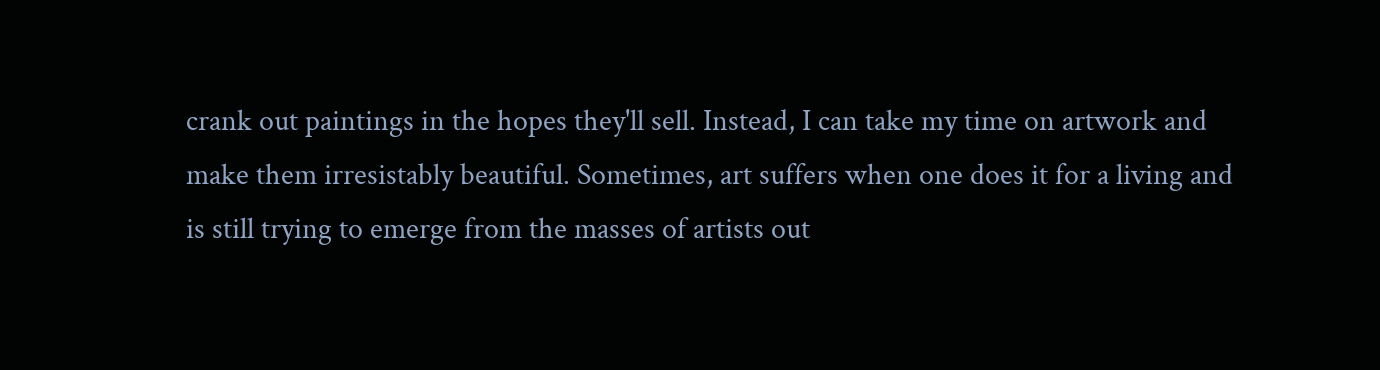crank out paintings in the hopes they'll sell. Instead, I can take my time on artwork and make them irresistably beautiful. Sometimes, art suffers when one does it for a living and is still trying to emerge from the masses of artists out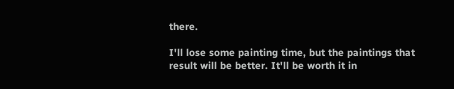there.

I'll lose some painting time, but the paintings that result will be better. It'll be worth it in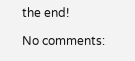the end!

No comments: